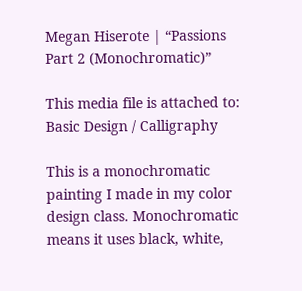Megan Hiserote | “Passions Part 2 (Monochromatic)”

This media file is attached to: Basic Design / Calligraphy

This is a monochromatic painting I made in my color design class. Monochromatic means it uses black, white,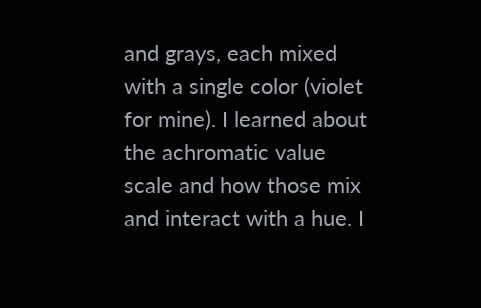and grays, each mixed with a single color (violet for mine). I learned about the achromatic value scale and how those mix and interact with a hue. I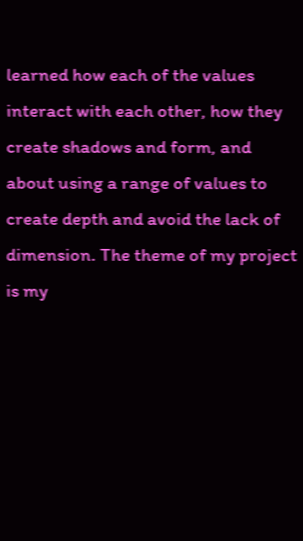learned how each of the values interact with each other, how they create shadows and form, and about using a range of values to create depth and avoid the lack of dimension. The theme of my project is my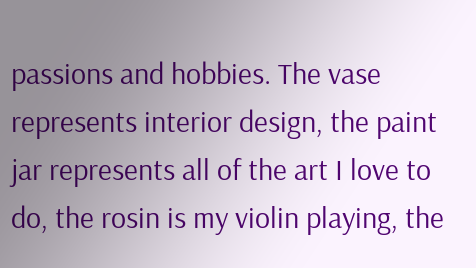passions and hobbies. The vase represents interior design, the paint jar represents all of the art I love to do, the rosin is my violin playing, the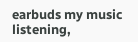earbuds my music listening,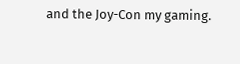and the Joy-Con my gaming.